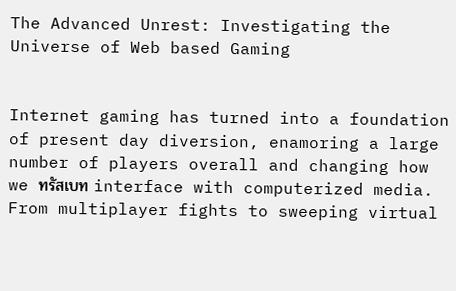The Advanced Unrest: Investigating the Universe of Web based Gaming


Internet gaming has turned into a foundation of present day diversion, enamoring a large number of players overall and changing how we ทรัสเบท interface with computerized media. From multiplayer fights to sweeping virtual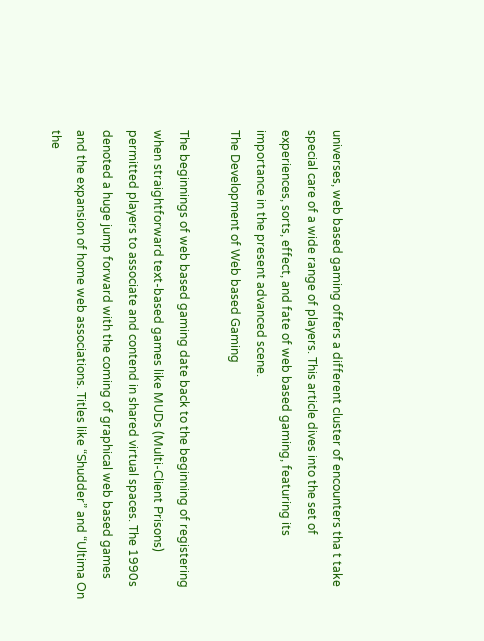universes, web based gaming offers a different cluster of encounters tha t take special care of a wide range of players. This article dives into the set of experiences, sorts, effect, and fate of web based gaming, featuring its importance in the present advanced scene.
The Development of Web based Gaming

The beginnings of web based gaming date back to the beginning of registering when straightforward text-based games like MUDs (Multi-Client Prisons) permitted players to associate and contend in shared virtual spaces. The 1990s denoted a huge jump forward with the coming of graphical web based games and the expansion of home web associations. Titles like “Shudder” and “Ultima On the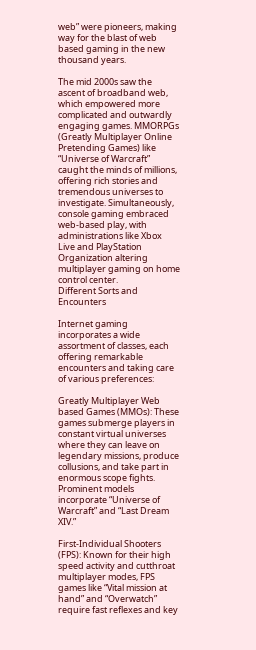web” were pioneers, making way for the blast of web based gaming in the new thousand years.

The mid 2000s saw the ascent of broadband web, which empowered more complicated and outwardly engaging games. MMORPGs (Greatly Multiplayer Online Pretending Games) like “Universe of Warcraft” caught the minds of millions, offering rich stories and tremendous universes to investigate. Simultaneously, console gaming embraced web-based play, with administrations like Xbox Live and PlayStation Organization altering multiplayer gaming on home control center.
Different Sorts and Encounters

Internet gaming incorporates a wide assortment of classes, each offering remarkable encounters and taking care of various preferences:

Greatly Multiplayer Web based Games (MMOs): These games submerge players in constant virtual universes where they can leave on legendary missions, produce collusions, and take part in enormous scope fights. Prominent models incorporate “Universe of Warcraft” and “Last Dream XIV.”

First-Individual Shooters (FPS): Known for their high speed activity and cutthroat multiplayer modes, FPS games like “Vital mission at hand” and “Overwatch” require fast reflexes and key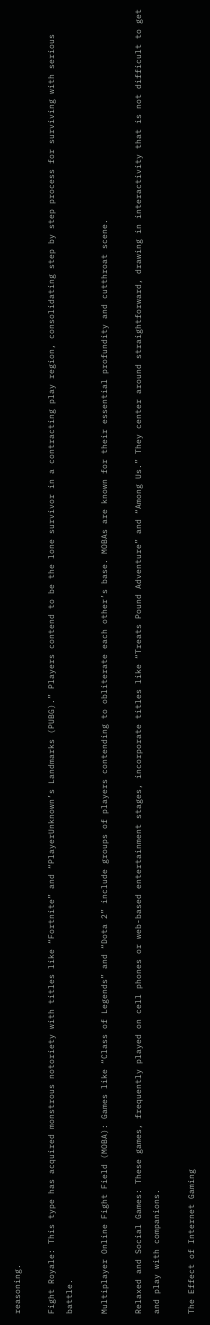reasoning.

Fight Royale: This type has acquired monstrous notoriety with titles like “Fortnite” and “PlayerUnknown’s Landmarks (PUBG).” Players contend to be the lone survivor in a contracting play region, consolidating step by step process for surviving with serious battle.

Multiplayer Online Fight Field (MOBA): Games like “Class of Legends” and “Dota 2” include groups of players contending to obliterate each other’s base. MOBAs are known for their essential profundity and cutthroat scene.

Relaxed and Social Games: These games, frequently played on cell phones or web-based entertainment stages, incorporate titles like “Treats Pound Adventure” and “Among Us.” They center around straightforward, drawing in interactivity that is not difficult to get and play with companions.

The Effect of Internet Gaming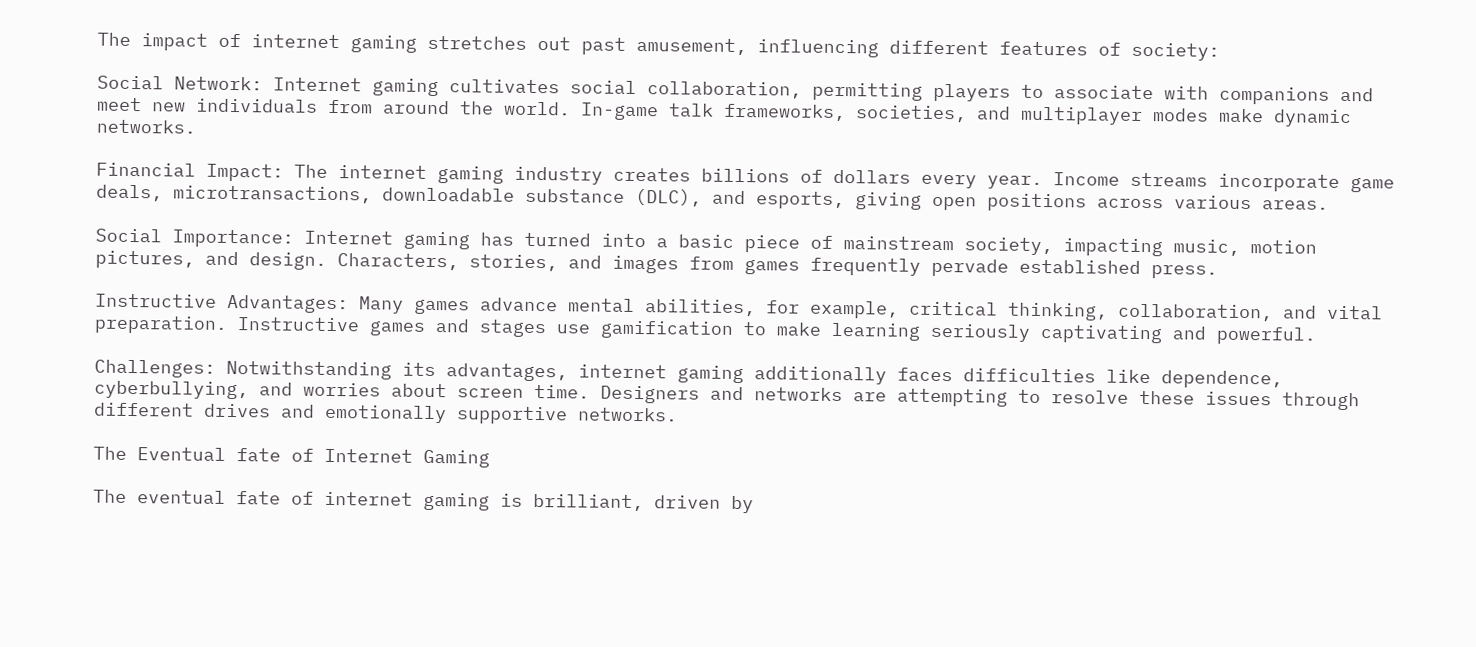The impact of internet gaming stretches out past amusement, influencing different features of society:

Social Network: Internet gaming cultivates social collaboration, permitting players to associate with companions and meet new individuals from around the world. In-game talk frameworks, societies, and multiplayer modes make dynamic networks.

Financial Impact: The internet gaming industry creates billions of dollars every year. Income streams incorporate game deals, microtransactions, downloadable substance (DLC), and esports, giving open positions across various areas.

Social Importance: Internet gaming has turned into a basic piece of mainstream society, impacting music, motion pictures, and design. Characters, stories, and images from games frequently pervade established press.

Instructive Advantages: Many games advance mental abilities, for example, critical thinking, collaboration, and vital preparation. Instructive games and stages use gamification to make learning seriously captivating and powerful.

Challenges: Notwithstanding its advantages, internet gaming additionally faces difficulties like dependence, cyberbullying, and worries about screen time. Designers and networks are attempting to resolve these issues through different drives and emotionally supportive networks.

The Eventual fate of Internet Gaming

The eventual fate of internet gaming is brilliant, driven by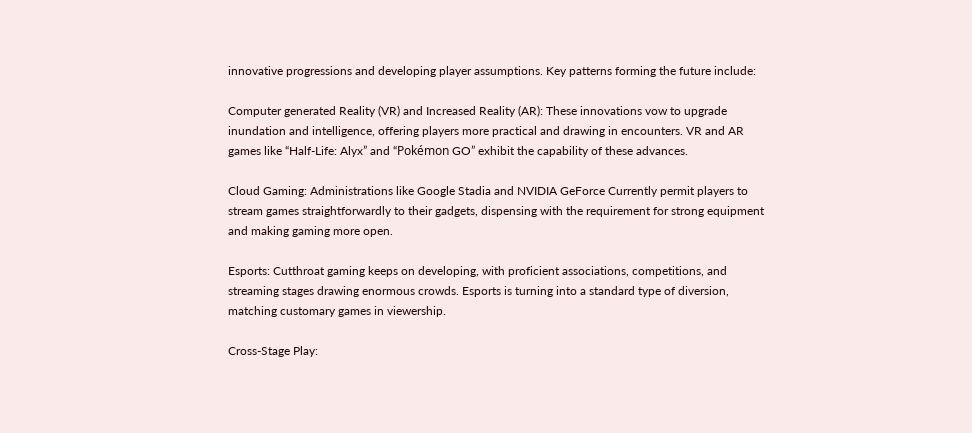innovative progressions and developing player assumptions. Key patterns forming the future include:

Computer generated Reality (VR) and Increased Reality (AR): These innovations vow to upgrade inundation and intelligence, offering players more practical and drawing in encounters. VR and AR games like “Half-Life: Alyx” and “Pokémon GO” exhibit the capability of these advances.

Cloud Gaming: Administrations like Google Stadia and NVIDIA GeForce Currently permit players to stream games straightforwardly to their gadgets, dispensing with the requirement for strong equipment and making gaming more open.

Esports: Cutthroat gaming keeps on developing, with proficient associations, competitions, and streaming stages drawing enormous crowds. Esports is turning into a standard type of diversion, matching customary games in viewership.

Cross-Stage Play: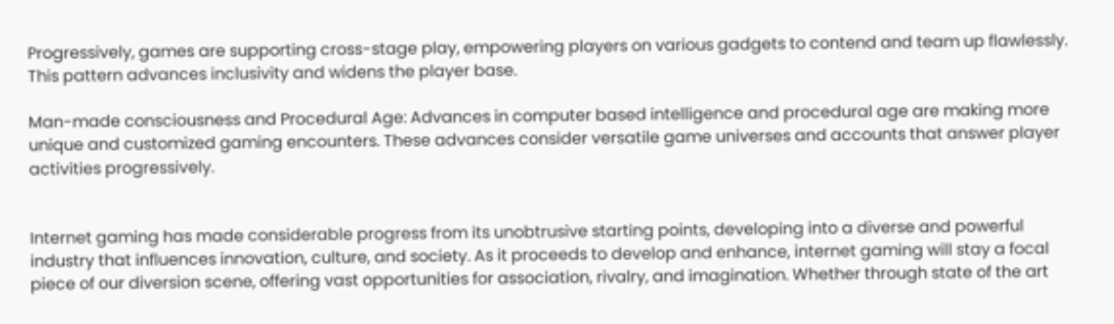Progressively, games are supporting cross-stage play, empowering players on various gadgets to contend and team up flawlessly. This pattern advances inclusivity and widens the player base.

Man-made consciousness and Procedural Age: Advances in computer based intelligence and procedural age are making more unique and customized gaming encounters. These advances consider versatile game universes and accounts that answer player activities progressively.


Internet gaming has made considerable progress from its unobtrusive starting points, developing into a diverse and powerful industry that influences innovation, culture, and society. As it proceeds to develop and enhance, internet gaming will stay a focal piece of our diversion scene, offering vast opportunities for association, rivalry, and imagination. Whether through state of the art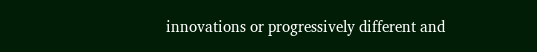innovations or progressively different and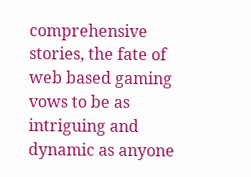comprehensive stories, the fate of web based gaming vows to be as intriguing and dynamic as anyone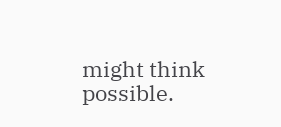might think possible.